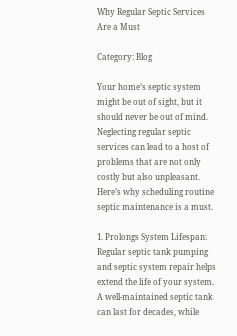Why Regular Septic Services Are a Must

Category: Blog

Your home’s septic system might be out of sight, but it should never be out of mind. Neglecting regular septic services can lead to a host of problems that are not only costly but also unpleasant. Here’s why scheduling routine septic maintenance is a must.

1. Prolongs System Lifespan:
Regular septic tank pumping and septic system repair helps extend the life of your system. A well-maintained septic tank can last for decades, while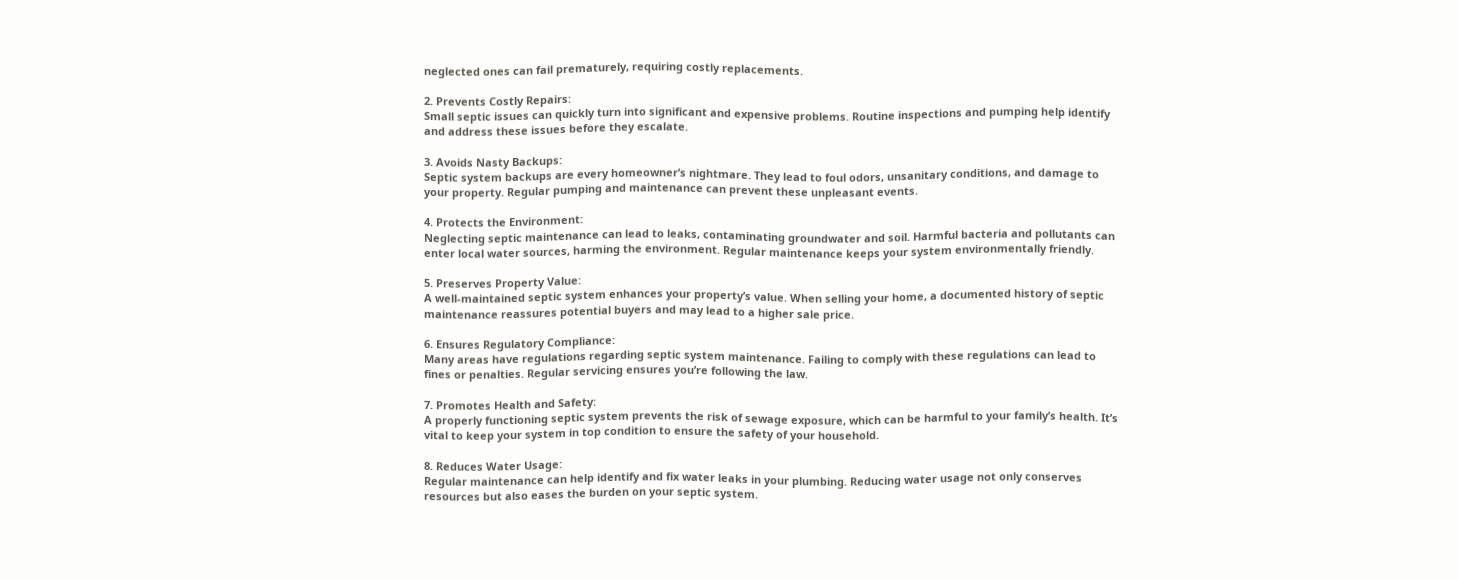neglected ones can fail prematurely, requiring costly replacements.

2. Prevents Costly Repairs:
Small septic issues can quickly turn into significant and expensive problems. Routine inspections and pumping help identify and address these issues before they escalate.

3. Avoids Nasty Backups:
Septic system backups are every homeowner’s nightmare. They lead to foul odors, unsanitary conditions, and damage to your property. Regular pumping and maintenance can prevent these unpleasant events.

4. Protects the Environment:
Neglecting septic maintenance can lead to leaks, contaminating groundwater and soil. Harmful bacteria and pollutants can enter local water sources, harming the environment. Regular maintenance keeps your system environmentally friendly.

5. Preserves Property Value:
A well-maintained septic system enhances your property’s value. When selling your home, a documented history of septic maintenance reassures potential buyers and may lead to a higher sale price.

6. Ensures Regulatory Compliance:
Many areas have regulations regarding septic system maintenance. Failing to comply with these regulations can lead to fines or penalties. Regular servicing ensures you’re following the law.

7. Promotes Health and Safety:
A properly functioning septic system prevents the risk of sewage exposure, which can be harmful to your family’s health. It’s vital to keep your system in top condition to ensure the safety of your household.

8. Reduces Water Usage:
Regular maintenance can help identify and fix water leaks in your plumbing. Reducing water usage not only conserves resources but also eases the burden on your septic system.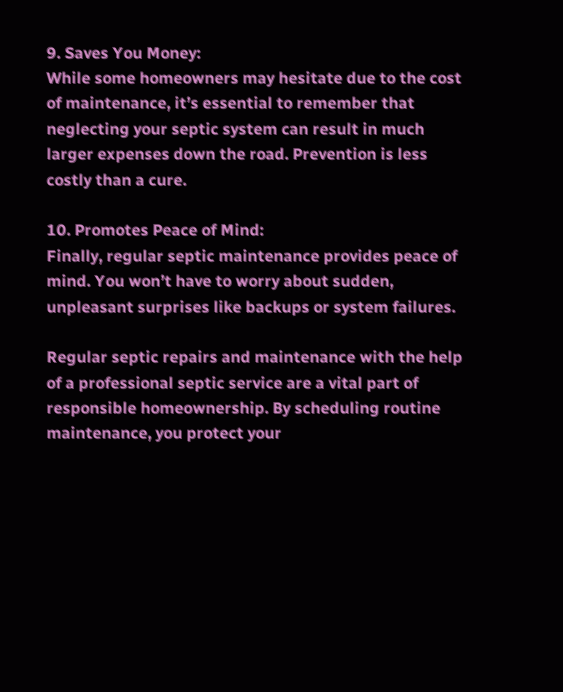9. Saves You Money:
While some homeowners may hesitate due to the cost of maintenance, it’s essential to remember that neglecting your septic system can result in much larger expenses down the road. Prevention is less costly than a cure.

10. Promotes Peace of Mind:
Finally, regular septic maintenance provides peace of mind. You won’t have to worry about sudden, unpleasant surprises like backups or system failures.

Regular septic repairs and maintenance with the help of a professional septic service are a vital part of responsible homeownership. By scheduling routine maintenance, you protect your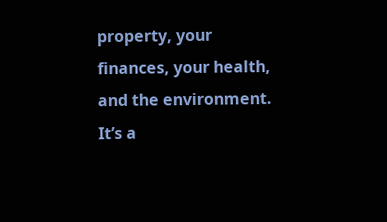property, your finances, your health, and the environment. It’s a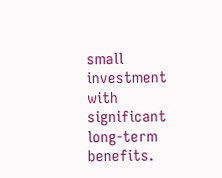small investment with significant long-term benefits.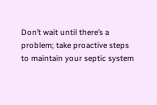Don’t wait until there’s a problem; take proactive steps to maintain your septic system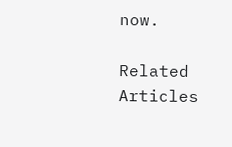now.

Related Articles